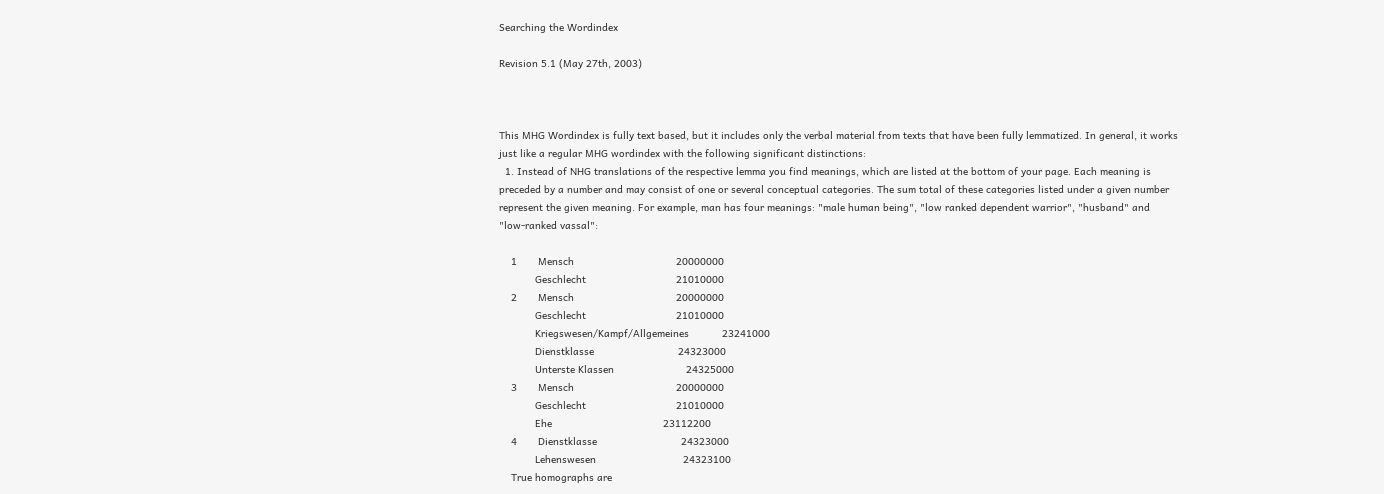Searching the Wordindex

Revision 5.1 (May 27th, 2003)



This MHG Wordindex is fully text based, but it includes only the verbal material from texts that have been fully lemmatized. In general, it works just like a regular MHG wordindex with the following significant distinctions:
  1. Instead of NHG translations of the respective lemma you find meanings, which are listed at the bottom of your page. Each meaning is preceded by a number and may consist of one or several conceptual categories. The sum total of these categories listed under a given number represent the given meaning. For example, man has four meanings: "male human being", "low ranked dependent warrior", "husband" and "low-ranked vassal":

    1       Mensch                                  20000000
            Geschlecht                              21010000
    2       Mensch                                  20000000
            Geschlecht                              21010000
            Kriegswesen/Kampf/Allgemeines           23241000
            Dienstklasse                            24323000
            Unterste Klassen                        24325000
    3       Mensch                                  20000000
            Geschlecht                              21010000
            Ehe                                     23112200
    4       Dienstklasse                            24323000
            Lehenswesen                             24323100
    True homographs are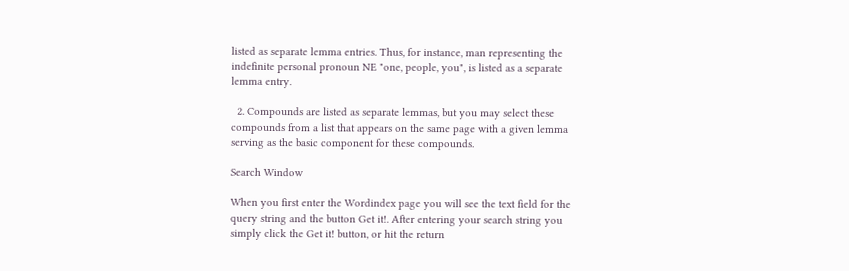listed as separate lemma entries. Thus, for instance, man representing the indefinite personal pronoun NE "one, people, you", is listed as a separate lemma entry.

  2. Compounds are listed as separate lemmas, but you may select these compounds from a list that appears on the same page with a given lemma serving as the basic component for these compounds.

Search Window

When you first enter the Wordindex page you will see the text field for the query string and the button Get it!. After entering your search string you simply click the Get it! button, or hit the return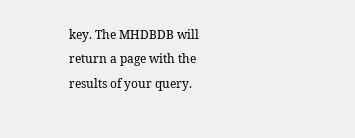key. The MHDBDB will return a page with the results of your query.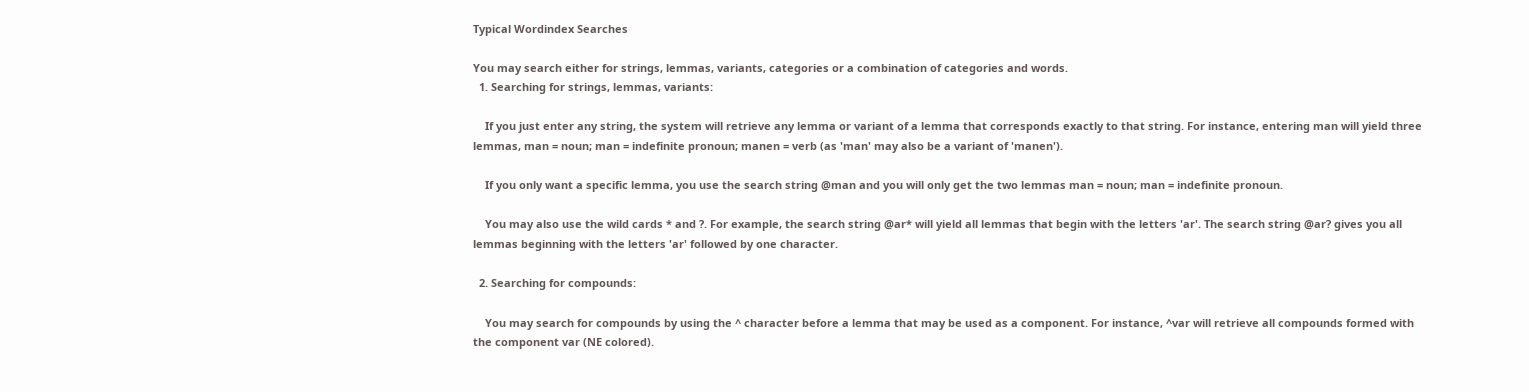Typical Wordindex Searches

You may search either for strings, lemmas, variants, categories or a combination of categories and words.
  1. Searching for strings, lemmas, variants:

    If you just enter any string, the system will retrieve any lemma or variant of a lemma that corresponds exactly to that string. For instance, entering man will yield three lemmas, man = noun; man = indefinite pronoun; manen = verb (as 'man' may also be a variant of 'manen').

    If you only want a specific lemma, you use the search string @man and you will only get the two lemmas man = noun; man = indefinite pronoun.

    You may also use the wild cards * and ?. For example, the search string @ar* will yield all lemmas that begin with the letters 'ar'. The search string @ar? gives you all lemmas beginning with the letters 'ar' followed by one character.

  2. Searching for compounds:

    You may search for compounds by using the ^ character before a lemma that may be used as a component. For instance, ^var will retrieve all compounds formed with the component var (NE colored).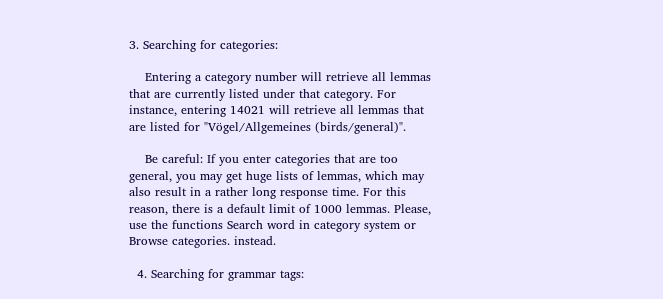3. Searching for categories:

    Entering a category number will retrieve all lemmas that are currently listed under that category. For instance, entering 14021 will retrieve all lemmas that are listed for "Vögel/Allgemeines (birds/general)".

    Be careful: If you enter categories that are too general, you may get huge lists of lemmas, which may also result in a rather long response time. For this reason, there is a default limit of 1000 lemmas. Please, use the functions Search word in category system or Browse categories. instead.

  4. Searching for grammar tags: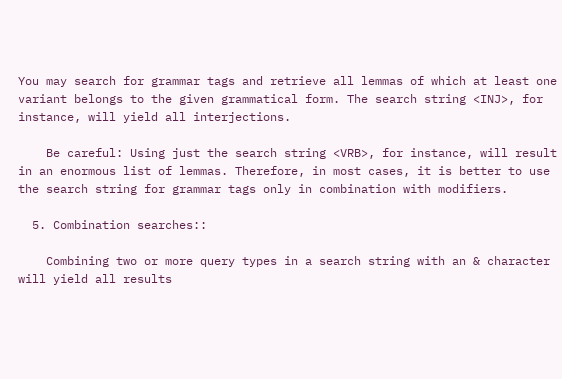You may search for grammar tags and retrieve all lemmas of which at least one variant belongs to the given grammatical form. The search string <INJ>, for instance, will yield all interjections.

    Be careful: Using just the search string <VRB>, for instance, will result in an enormous list of lemmas. Therefore, in most cases, it is better to use the search string for grammar tags only in combination with modifiers.

  5. Combination searches::

    Combining two or more query types in a search string with an & character will yield all results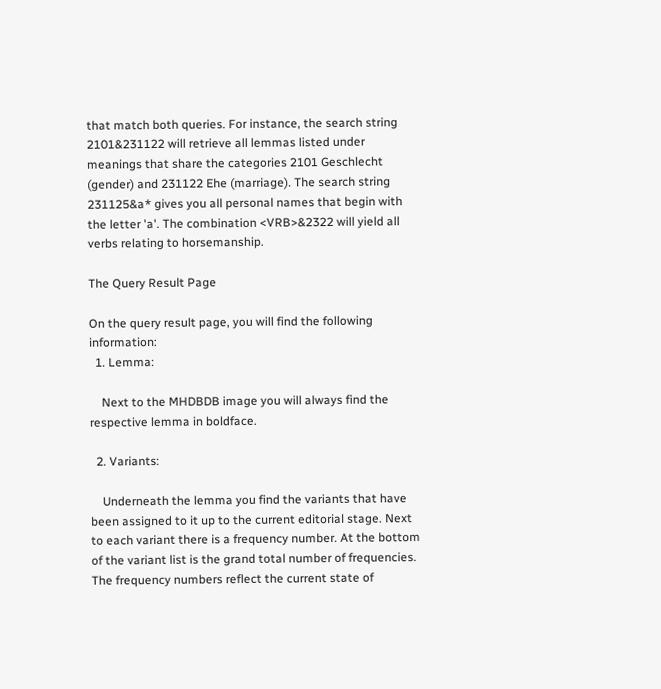that match both queries. For instance, the search string 2101&231122 will retrieve all lemmas listed under meanings that share the categories 2101 Geschlecht (gender) and 231122 Ehe (marriage). The search string 231125&a* gives you all personal names that begin with the letter 'a'. The combination <VRB>&2322 will yield all verbs relating to horsemanship.

The Query Result Page

On the query result page, you will find the following information:
  1. Lemma:

    Next to the MHDBDB image you will always find the respective lemma in boldface.

  2. Variants:

    Underneath the lemma you find the variants that have been assigned to it up to the current editorial stage. Next to each variant there is a frequency number. At the bottom of the variant list is the grand total number of frequencies. The frequency numbers reflect the current state of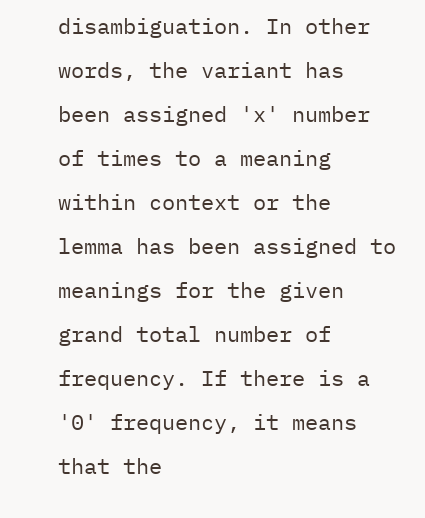disambiguation. In other words, the variant has been assigned 'x' number of times to a meaning within context or the lemma has been assigned to meanings for the given grand total number of frequency. If there is a '0' frequency, it means that the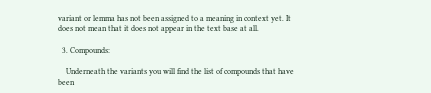variant or lemma has not been assigned to a meaning in context yet. It does not mean that it does not appear in the text base at all.

  3. Compounds:

    Underneath the variants you will find the list of compounds that have been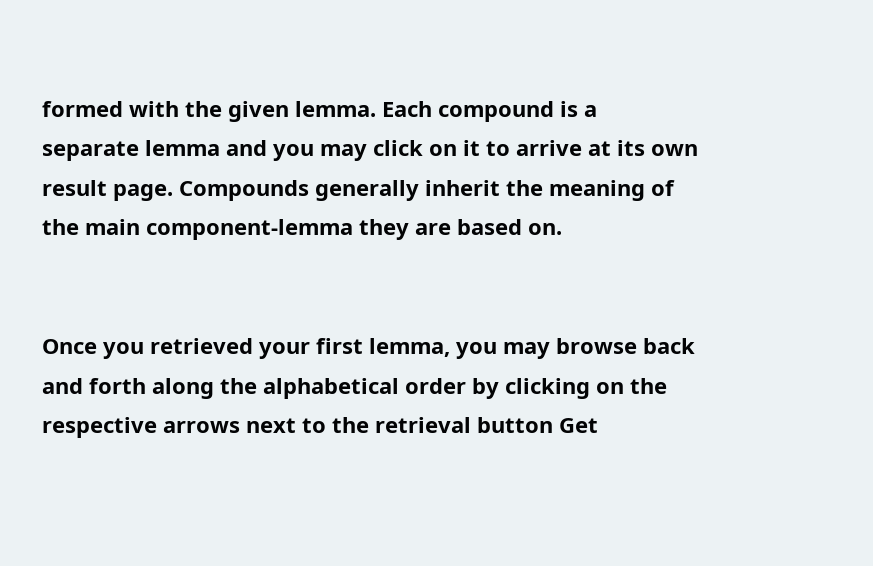formed with the given lemma. Each compound is a separate lemma and you may click on it to arrive at its own result page. Compounds generally inherit the meaning of the main component-lemma they are based on.


Once you retrieved your first lemma, you may browse back and forth along the alphabetical order by clicking on the respective arrows next to the retrieval button Get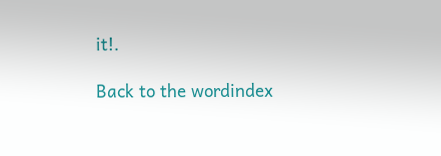it!.

Back to the wordindex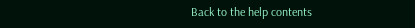Back to the help contents